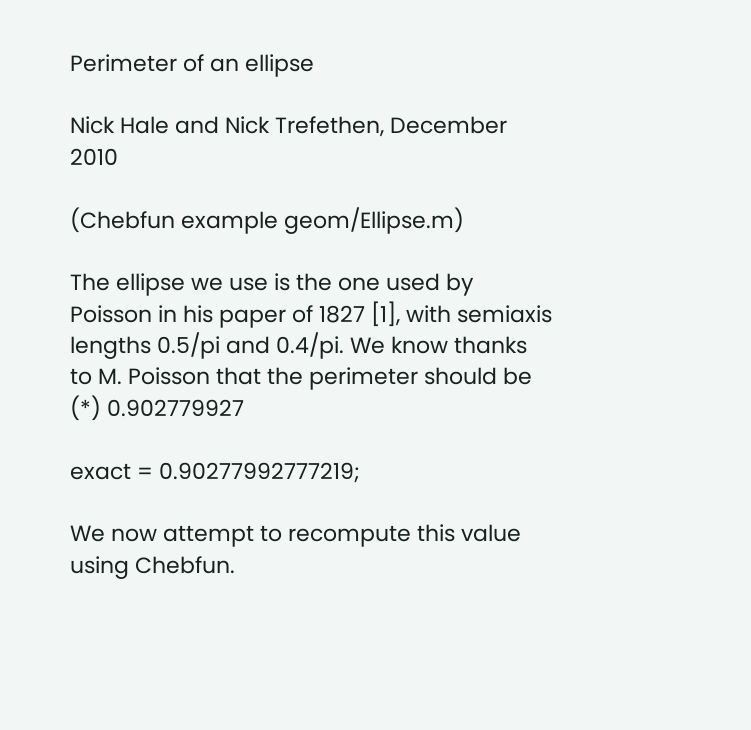Perimeter of an ellipse

Nick Hale and Nick Trefethen, December 2010

(Chebfun example geom/Ellipse.m)

The ellipse we use is the one used by Poisson in his paper of 1827 [1], with semiaxis lengths 0.5/pi and 0.4/pi. We know thanks to M. Poisson that the perimeter should be (*) 0.902779927

exact = 0.90277992777219;

We now attempt to recompute this value using Chebfun.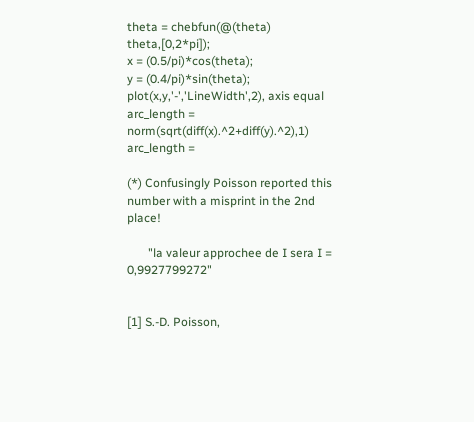theta = chebfun(@(theta) theta,[0,2*pi]);
x = (0.5/pi)*cos(theta);
y = (0.4/pi)*sin(theta);
plot(x,y,'-','LineWidth',2), axis equal
arc_length = norm(sqrt(diff(x).^2+diff(y).^2),1)
arc_length =

(*) Confusingly Poisson reported this number with a misprint in the 2nd place!

       "la valeur approchee de I sera I = 0,9927799272"


[1] S.-D. Poisson,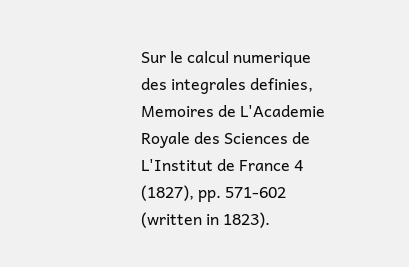Sur le calcul numerique des integrales definies, Memoires de L'Academie Royale des Sciences de L'Institut de France 4 (1827), pp. 571-602 (written in 1823).